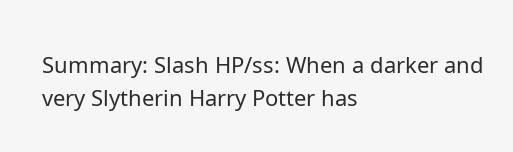Summary: Slash HP/ss: When a darker and very Slytherin Harry Potter has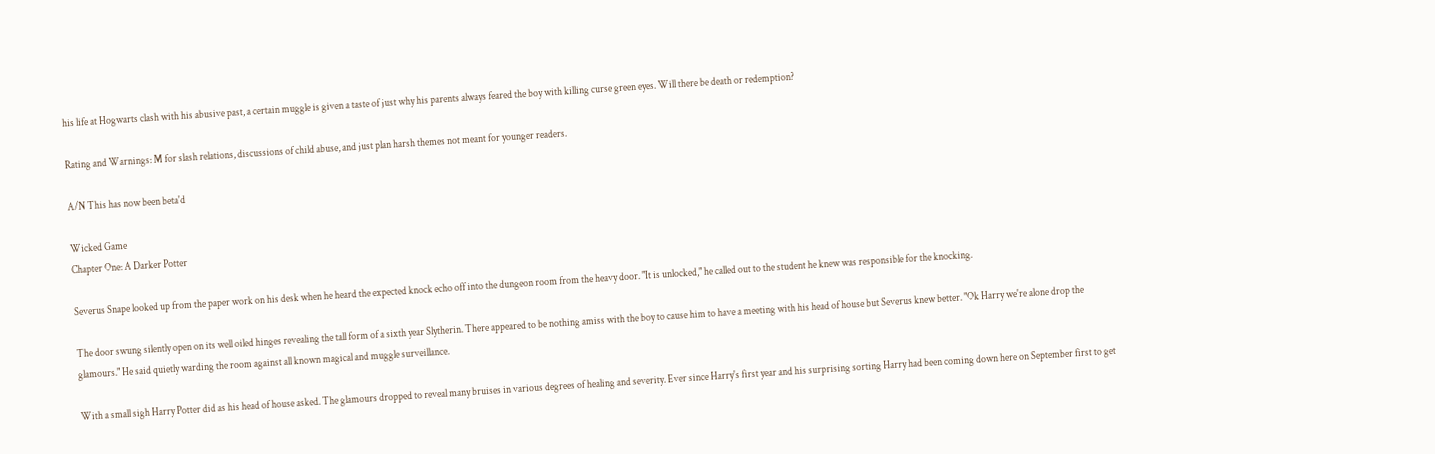his life at Hogwarts clash with his abusive past, a certain muggle is given a taste of just why his parents always feared the boy with killing curse green eyes. Will there be death or redemption?

Rating and Warnings: M for slash relations, discussions of child abuse, and just plan harsh themes not meant for younger readers.

A/N This has now been beta'd

Wicked Game
Chapter One: A Darker Potter

Severus Snape looked up from the paper work on his desk when he heard the expected knock echo off into the dungeon room from the heavy door. "It is unlocked," he called out to the student he knew was responsible for the knocking.

The door swung silently open on its well oiled hinges revealing the tall form of a sixth year Slytherin. There appeared to be nothing amiss with the boy to cause him to have a meeting with his head of house but Severus knew better. "Ok Harry we're alone drop the glamours." He said quietly warding the room against all known magical and muggle surveillance.

With a small sigh Harry Potter did as his head of house asked. The glamours dropped to reveal many bruises in various degrees of healing and severity. Ever since Harry's first year and his surprising sorting Harry had been coming down here on September first to get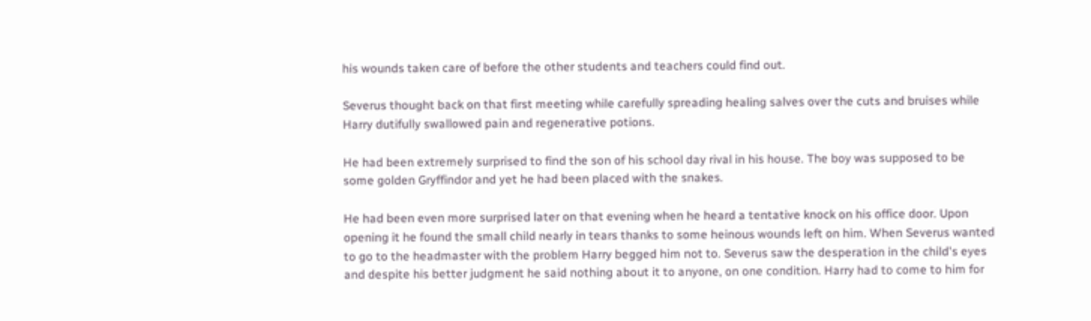his wounds taken care of before the other students and teachers could find out.

Severus thought back on that first meeting while carefully spreading healing salves over the cuts and bruises while Harry dutifully swallowed pain and regenerative potions.

He had been extremely surprised to find the son of his school day rival in his house. The boy was supposed to be some golden Gryffindor and yet he had been placed with the snakes.

He had been even more surprised later on that evening when he heard a tentative knock on his office door. Upon opening it he found the small child nearly in tears thanks to some heinous wounds left on him. When Severus wanted to go to the headmaster with the problem Harry begged him not to. Severus saw the desperation in the child's eyes and despite his better judgment he said nothing about it to anyone, on one condition. Harry had to come to him for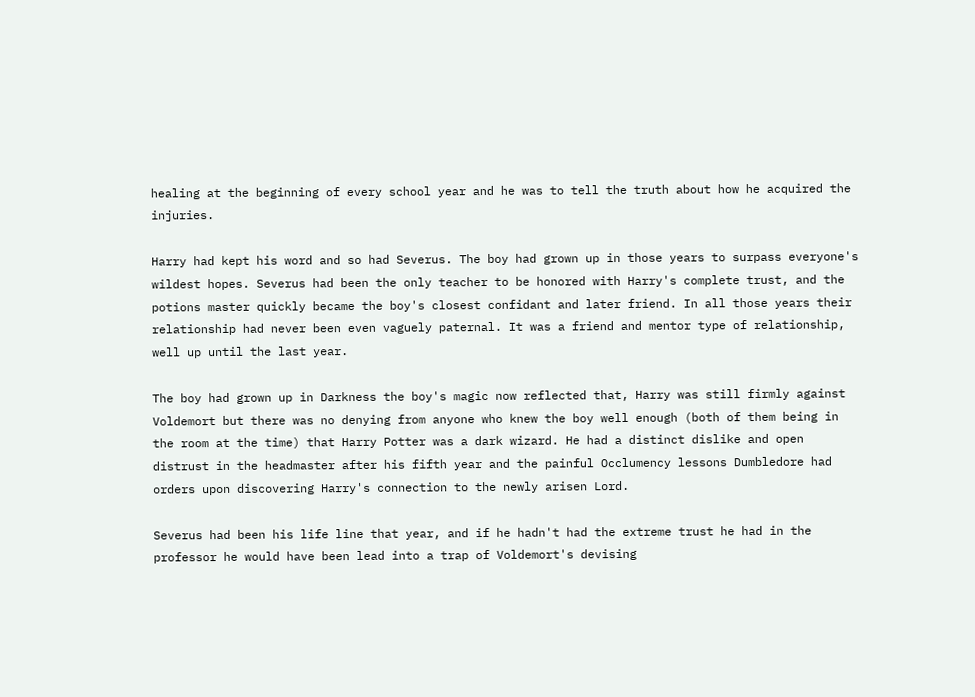healing at the beginning of every school year and he was to tell the truth about how he acquired the injuries.

Harry had kept his word and so had Severus. The boy had grown up in those years to surpass everyone's wildest hopes. Severus had been the only teacher to be honored with Harry's complete trust, and the potions master quickly became the boy's closest confidant and later friend. In all those years their relationship had never been even vaguely paternal. It was a friend and mentor type of relationship, well up until the last year.

The boy had grown up in Darkness the boy's magic now reflected that, Harry was still firmly against Voldemort but there was no denying from anyone who knew the boy well enough (both of them being in the room at the time) that Harry Potter was a dark wizard. He had a distinct dislike and open distrust in the headmaster after his fifth year and the painful Occlumency lessons Dumbledore had orders upon discovering Harry's connection to the newly arisen Lord.

Severus had been his life line that year, and if he hadn't had the extreme trust he had in the professor he would have been lead into a trap of Voldemort's devising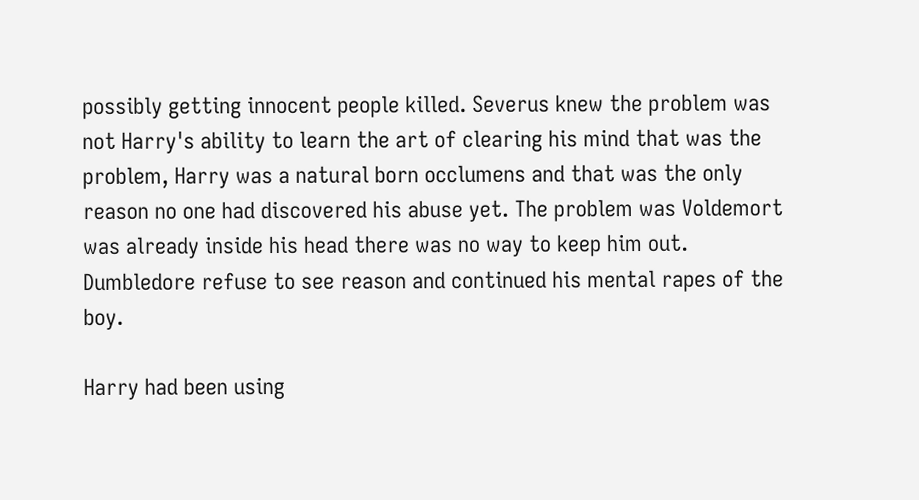possibly getting innocent people killed. Severus knew the problem was not Harry's ability to learn the art of clearing his mind that was the problem, Harry was a natural born occlumens and that was the only reason no one had discovered his abuse yet. The problem was Voldemort was already inside his head there was no way to keep him out. Dumbledore refuse to see reason and continued his mental rapes of the boy.

Harry had been using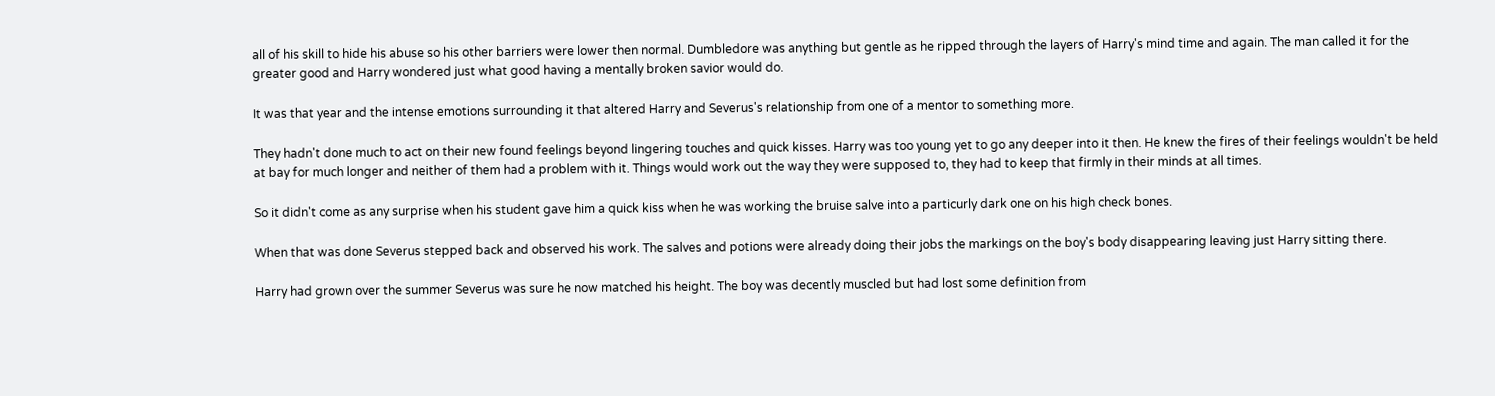all of his skill to hide his abuse so his other barriers were lower then normal. Dumbledore was anything but gentle as he ripped through the layers of Harry's mind time and again. The man called it for the greater good and Harry wondered just what good having a mentally broken savior would do.

It was that year and the intense emotions surrounding it that altered Harry and Severus's relationship from one of a mentor to something more.

They hadn't done much to act on their new found feelings beyond lingering touches and quick kisses. Harry was too young yet to go any deeper into it then. He knew the fires of their feelings wouldn't be held at bay for much longer and neither of them had a problem with it. Things would work out the way they were supposed to, they had to keep that firmly in their minds at all times.

So it didn't come as any surprise when his student gave him a quick kiss when he was working the bruise salve into a particurly dark one on his high check bones.

When that was done Severus stepped back and observed his work. The salves and potions were already doing their jobs the markings on the boy's body disappearing leaving just Harry sitting there.

Harry had grown over the summer Severus was sure he now matched his height. The boy was decently muscled but had lost some definition from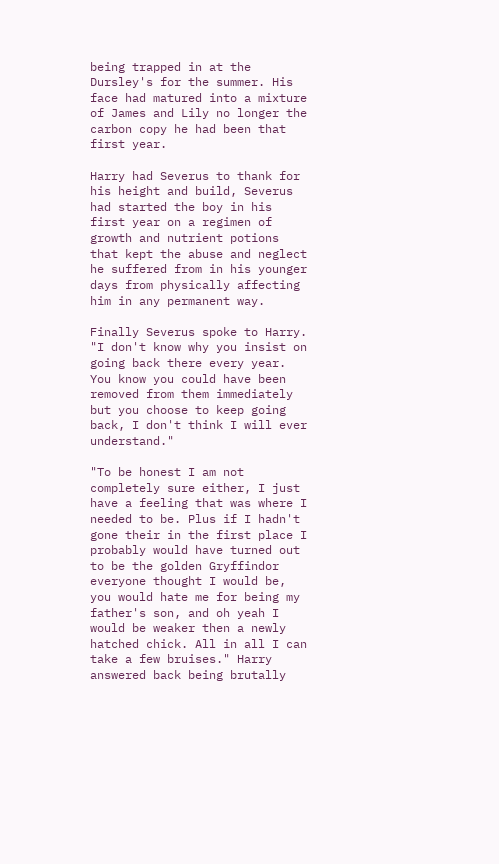being trapped in at the Dursley's for the summer. His face had matured into a mixture of James and Lily no longer the carbon copy he had been that first year.

Harry had Severus to thank for his height and build, Severus had started the boy in his first year on a regimen of growth and nutrient potions that kept the abuse and neglect he suffered from in his younger days from physically affecting him in any permanent way.

Finally Severus spoke to Harry. "I don't know why you insist on going back there every year. You know you could have been removed from them immediately but you choose to keep going back, I don't think I will ever understand."

"To be honest I am not completely sure either, I just have a feeling that was where I needed to be. Plus if I hadn't gone their in the first place I probably would have turned out to be the golden Gryffindor everyone thought I would be, you would hate me for being my father's son, and oh yeah I would be weaker then a newly hatched chick. All in all I can take a few bruises." Harry answered back being brutally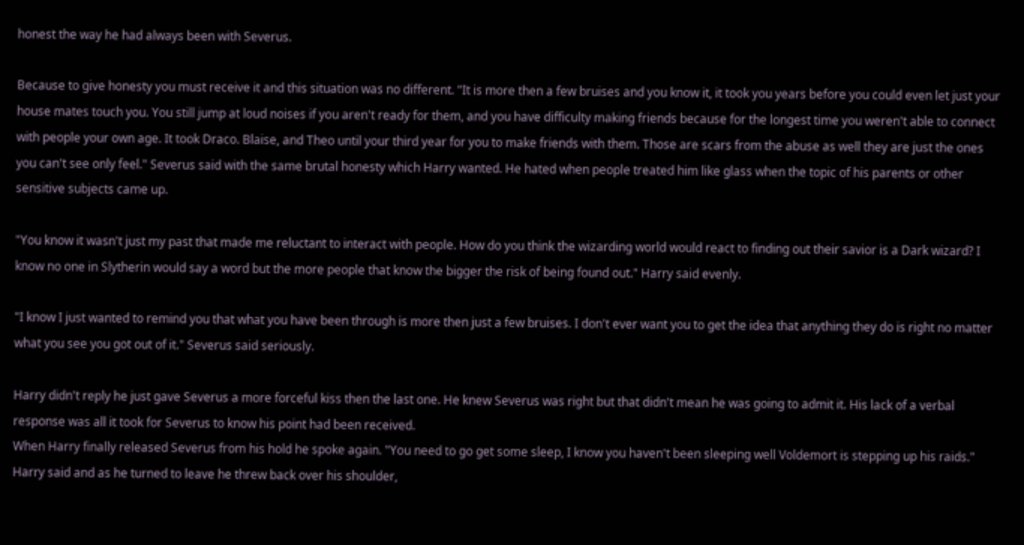honest the way he had always been with Severus.

Because to give honesty you must receive it and this situation was no different. "It is more then a few bruises and you know it, it took you years before you could even let just your house mates touch you. You still jump at loud noises if you aren't ready for them, and you have difficulty making friends because for the longest time you weren't able to connect with people your own age. It took Draco. Blaise, and Theo until your third year for you to make friends with them. Those are scars from the abuse as well they are just the ones you can't see only feel." Severus said with the same brutal honesty which Harry wanted. He hated when people treated him like glass when the topic of his parents or other sensitive subjects came up.

"You know it wasn't just my past that made me reluctant to interact with people. How do you think the wizarding world would react to finding out their savior is a Dark wizard? I know no one in Slytherin would say a word but the more people that know the bigger the risk of being found out." Harry said evenly.

"I know I just wanted to remind you that what you have been through is more then just a few bruises. I don't ever want you to get the idea that anything they do is right no matter what you see you got out of it." Severus said seriously.

Harry didn't reply he just gave Severus a more forceful kiss then the last one. He knew Severus was right but that didn't mean he was going to admit it. His lack of a verbal response was all it took for Severus to know his point had been received.
When Harry finally released Severus from his hold he spoke again. "You need to go get some sleep, I know you haven't been sleeping well Voldemort is stepping up his raids." Harry said and as he turned to leave he threw back over his shoulder,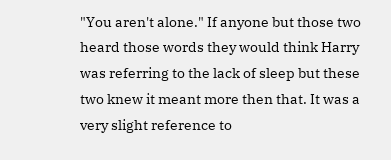"You aren't alone." If anyone but those two heard those words they would think Harry was referring to the lack of sleep but these two knew it meant more then that. It was a very slight reference to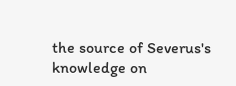the source of Severus's knowledge on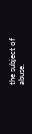the subject of abuse.